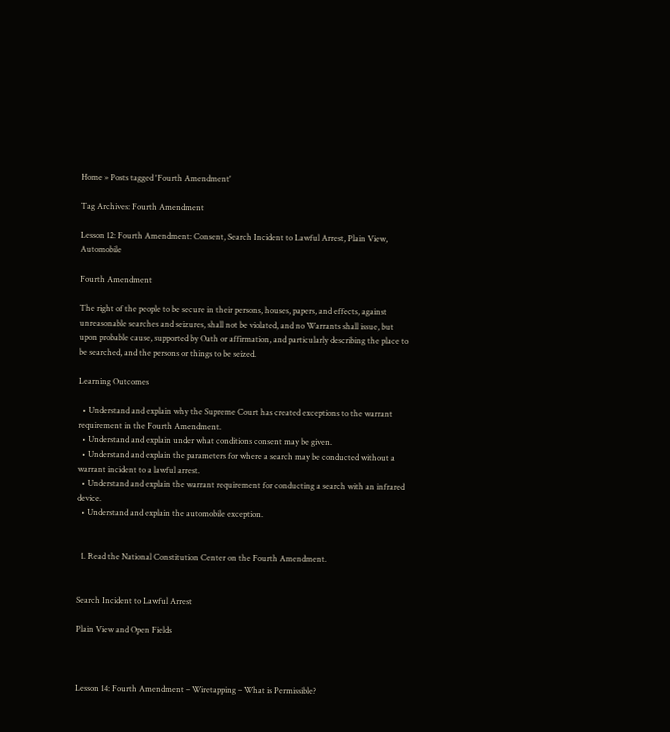Home » Posts tagged 'Fourth Amendment'

Tag Archives: Fourth Amendment

Lesson 12: Fourth Amendment: Consent, Search Incident to Lawful Arrest, Plain View, Automobile

Fourth Amendment

The right of the people to be secure in their persons, houses, papers, and effects, against unreasonable searches and seizures, shall not be violated, and no Warrants shall issue, but upon probable cause, supported by Oath or affirmation, and particularly describing the place to be searched, and the persons or things to be seized.

Learning Outcomes

  • Understand and explain why the Supreme Court has created exceptions to the warrant requirement in the Fourth Amendment.
  • Understand and explain under what conditions consent may be given.
  • Understand and explain the parameters for where a search may be conducted without a warrant incident to a lawful arrest.
  • Understand and explain the warrant requirement for conducting a search with an infrared device.
  • Understand and explain the automobile exception.


  1. Read the National Constitution Center on the Fourth Amendment.


Search Incident to Lawful Arrest

Plain View and Open Fields



Lesson 14: Fourth Amendment – Wiretapping – What is Permissible?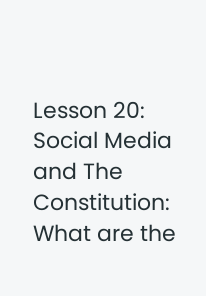Lesson 20: Social Media and The Constitution: What are the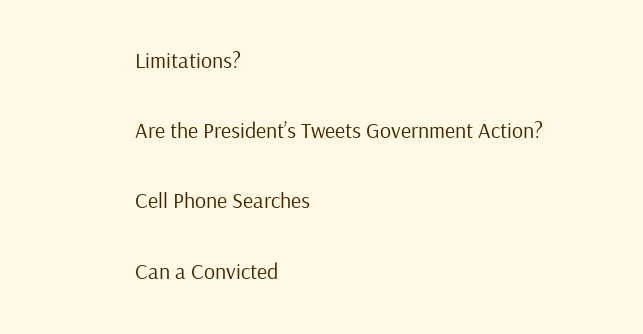Limitations?

Are the President’s Tweets Government Action?

Cell Phone Searches

Can a Convicted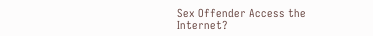Sex Offender Access the Internet?